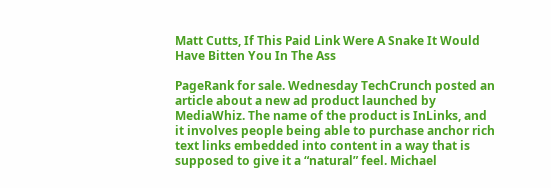Matt Cutts, If This Paid Link Were A Snake It Would Have Bitten You In The Ass

PageRank for sale. Wednesday TechCrunch posted an article about a new ad product launched by MediaWhiz. The name of the product is InLinks, and it involves people being able to purchase anchor rich text links embedded into content in a way that is supposed to give it a “natural” feel. Michael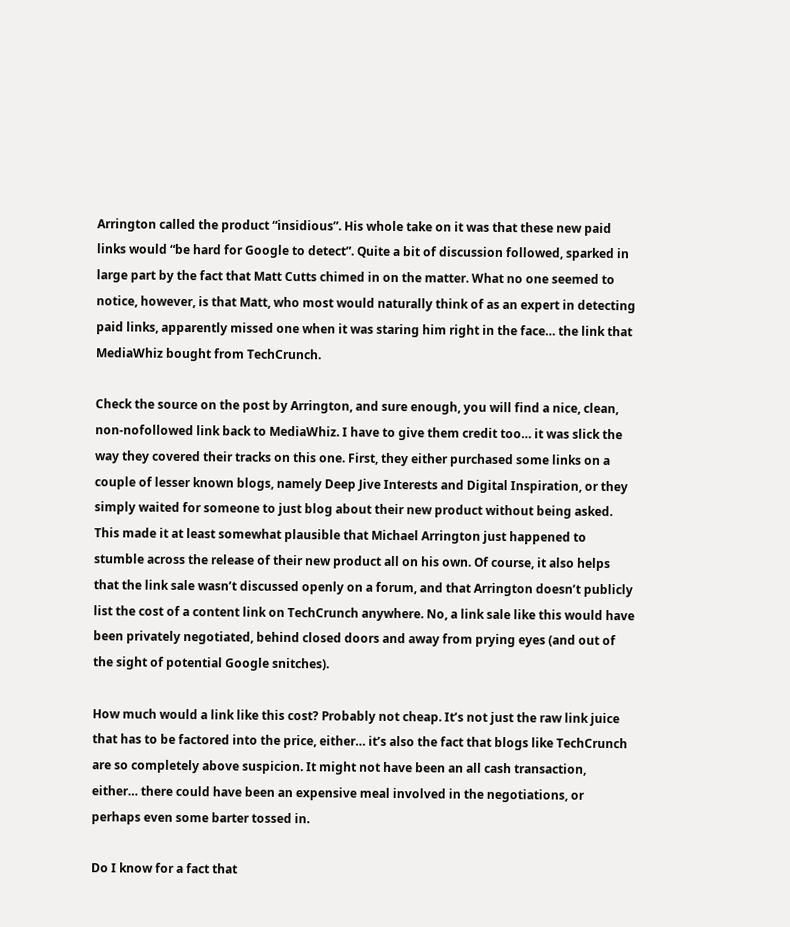Arrington called the product “insidious”. His whole take on it was that these new paid links would “be hard for Google to detect”. Quite a bit of discussion followed, sparked in large part by the fact that Matt Cutts chimed in on the matter. What no one seemed to notice, however, is that Matt, who most would naturally think of as an expert in detecting paid links, apparently missed one when it was staring him right in the face… the link that MediaWhiz bought from TechCrunch.

Check the source on the post by Arrington, and sure enough, you will find a nice, clean, non-nofollowed link back to MediaWhiz. I have to give them credit too… it was slick the way they covered their tracks on this one. First, they either purchased some links on a couple of lesser known blogs, namely Deep Jive Interests and Digital Inspiration, or they simply waited for someone to just blog about their new product without being asked. This made it at least somewhat plausible that Michael Arrington just happened to stumble across the release of their new product all on his own. Of course, it also helps that the link sale wasn’t discussed openly on a forum, and that Arrington doesn’t publicly list the cost of a content link on TechCrunch anywhere. No, a link sale like this would have been privately negotiated, behind closed doors and away from prying eyes (and out of the sight of potential Google snitches).

How much would a link like this cost? Probably not cheap. It’s not just the raw link juice that has to be factored into the price, either… it’s also the fact that blogs like TechCrunch are so completely above suspicion. It might not have been an all cash transaction, either… there could have been an expensive meal involved in the negotiations, or perhaps even some barter tossed in.

Do I know for a fact that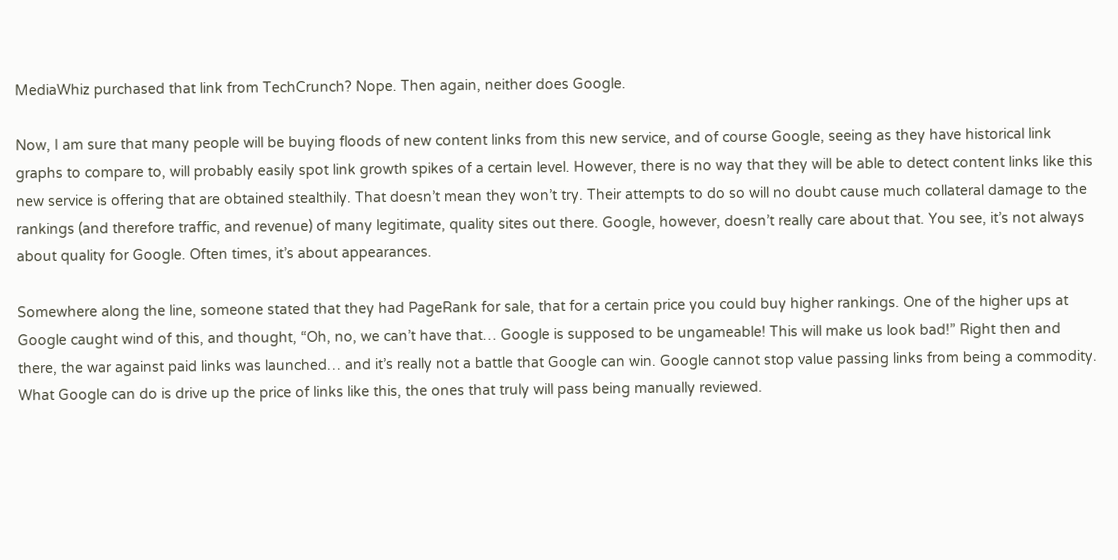MediaWhiz purchased that link from TechCrunch? Nope. Then again, neither does Google.

Now, I am sure that many people will be buying floods of new content links from this new service, and of course Google, seeing as they have historical link graphs to compare to, will probably easily spot link growth spikes of a certain level. However, there is no way that they will be able to detect content links like this new service is offering that are obtained stealthily. That doesn’t mean they won’t try. Their attempts to do so will no doubt cause much collateral damage to the rankings (and therefore traffic, and revenue) of many legitimate, quality sites out there. Google, however, doesn’t really care about that. You see, it’s not always about quality for Google. Often times, it’s about appearances.

Somewhere along the line, someone stated that they had PageRank for sale, that for a certain price you could buy higher rankings. One of the higher ups at Google caught wind of this, and thought, “Oh, no, we can’t have that… Google is supposed to be ungameable! This will make us look bad!” Right then and there, the war against paid links was launched… and it’s really not a battle that Google can win. Google cannot stop value passing links from being a commodity. What Google can do is drive up the price of links like this, the ones that truly will pass being manually reviewed.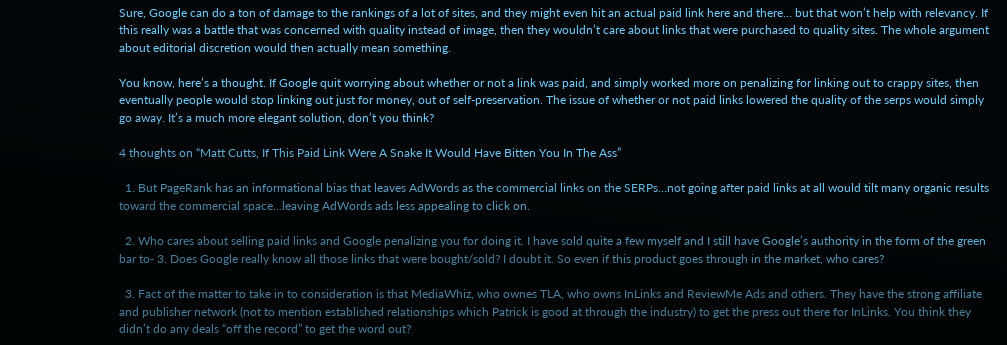Sure, Google can do a ton of damage to the rankings of a lot of sites, and they might even hit an actual paid link here and there… but that won’t help with relevancy. If this really was a battle that was concerned with quality instead of image, then they wouldn’t care about links that were purchased to quality sites. The whole argument about editorial discretion would then actually mean something.

You know, here’s a thought. If Google quit worrying about whether or not a link was paid, and simply worked more on penalizing for linking out to crappy sites, then eventually people would stop linking out just for money, out of self-preservation. The issue of whether or not paid links lowered the quality of the serps would simply go away. It’s a much more elegant solution, don’t you think?

4 thoughts on “Matt Cutts, If This Paid Link Were A Snake It Would Have Bitten You In The Ass”

  1. But PageRank has an informational bias that leaves AdWords as the commercial links on the SERPs…not going after paid links at all would tilt many organic results toward the commercial space…leaving AdWords ads less appealing to click on.

  2. Who cares about selling paid links and Google penalizing you for doing it. I have sold quite a few myself and I still have Google’s authority in the form of the green bar to- 3. Does Google really know all those links that were bought/sold? I doubt it. So even if this product goes through in the market, who cares?

  3. Fact of the matter to take in to consideration is that MediaWhiz, who ownes TLA, who owns InLinks and ReviewMe Ads and others. They have the strong affiliate and publisher network (not to mention established relationships which Patrick is good at through the industry) to get the press out there for InLinks. You think they didn’t do any deals “off the record” to get the word out?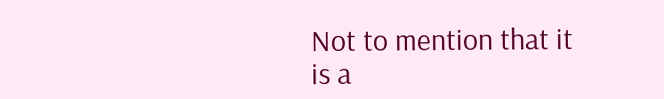Not to mention that it is a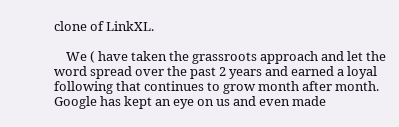clone of LinkXL.

    We ( have taken the grassroots approach and let the word spread over the past 2 years and earned a loyal following that continues to grow month after month. Google has kept an eye on us and even made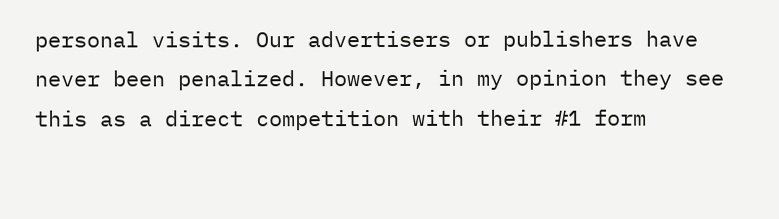personal visits. Our advertisers or publishers have never been penalized. However, in my opinion they see this as a direct competition with their #1 form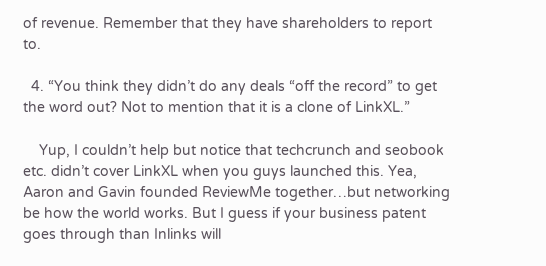of revenue. Remember that they have shareholders to report to.

  4. “You think they didn’t do any deals “off the record” to get the word out? Not to mention that it is a clone of LinkXL.”

    Yup, I couldn’t help but notice that techcrunch and seobook etc. didn’t cover LinkXL when you guys launched this. Yea, Aaron and Gavin founded ReviewMe together…but networking be how the world works. But I guess if your business patent goes through than Inlinks will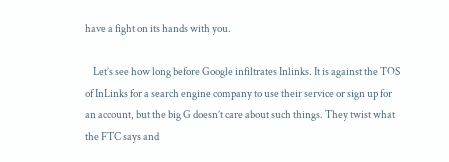have a fight on its hands with you.

    Let’s see how long before Google infiltrates Inlinks. It is against the TOS of InLinks for a search engine company to use their service or sign up for an account, but the big G doesn’t care about such things. They twist what the FTC says and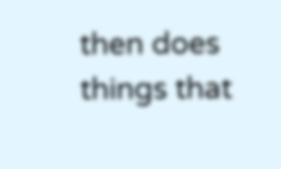then does things that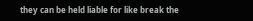they can be held liable for like break the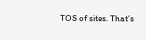TOS of sites. That’s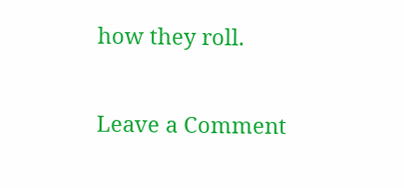how they roll.

Leave a Comment